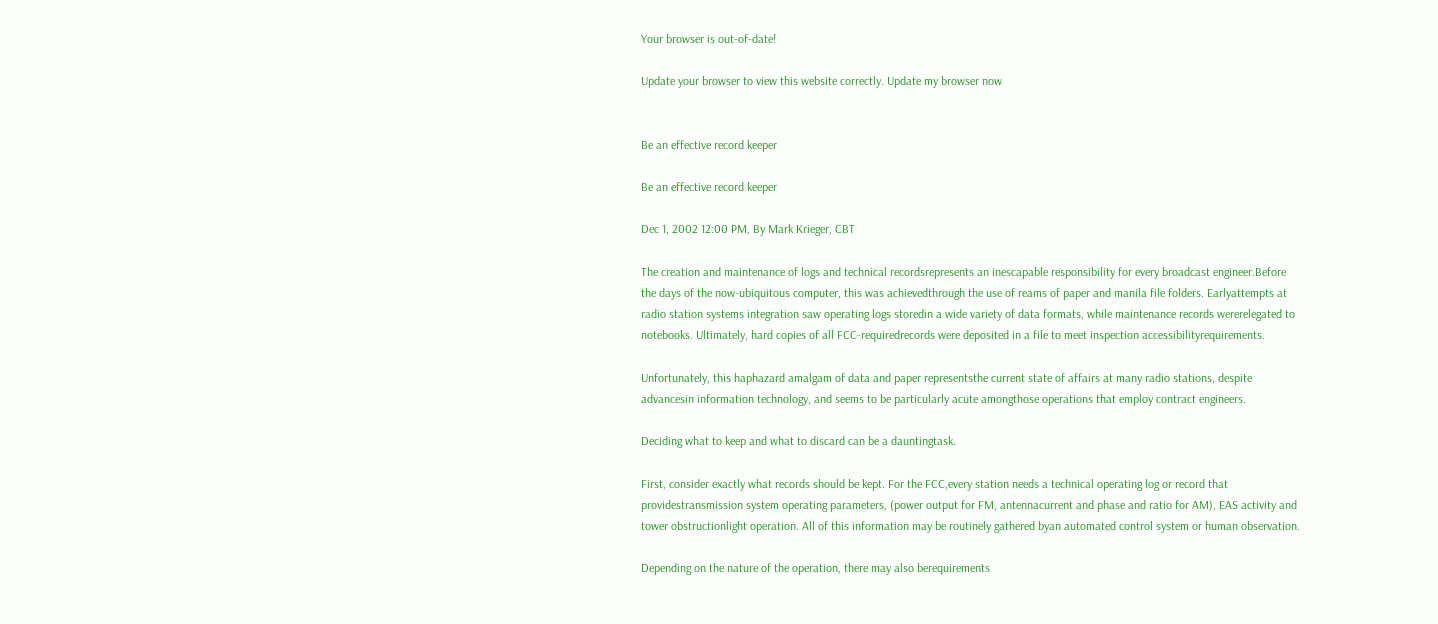Your browser is out-of-date!

Update your browser to view this website correctly. Update my browser now


Be an effective record keeper

Be an effective record keeper

Dec 1, 2002 12:00 PM, By Mark Krieger, CBT

The creation and maintenance of logs and technical recordsrepresents an inescapable responsibility for every broadcast engineer.Before the days of the now-ubiquitous computer, this was achievedthrough the use of reams of paper and manila file folders. Earlyattempts at radio station systems integration saw operating logs storedin a wide variety of data formats, while maintenance records wererelegated to notebooks. Ultimately, hard copies of all FCC-requiredrecords were deposited in a file to meet inspection accessibilityrequirements.

Unfortunately, this haphazard amalgam of data and paper representsthe current state of affairs at many radio stations, despite advancesin information technology, and seems to be particularly acute amongthose operations that employ contract engineers.

Deciding what to keep and what to discard can be a dauntingtask.

First, consider exactly what records should be kept. For the FCC,every station needs a technical operating log or record that providestransmission system operating parameters, (power output for FM, antennacurrent and phase and ratio for AM), EAS activity and tower obstructionlight operation. All of this information may be routinely gathered byan automated control system or human observation.

Depending on the nature of the operation, there may also berequirements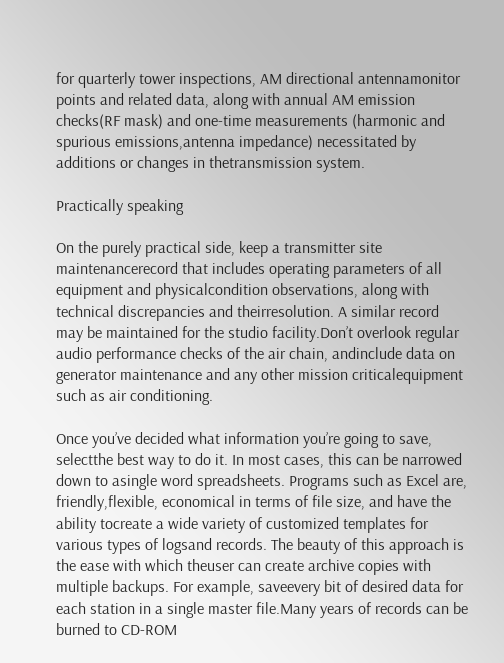for quarterly tower inspections, AM directional antennamonitor points and related data, along with annual AM emission checks(RF mask) and one-time measurements (harmonic and spurious emissions,antenna impedance) necessitated by additions or changes in thetransmission system.

Practically speaking

On the purely practical side, keep a transmitter site maintenancerecord that includes operating parameters of all equipment and physicalcondition observations, along with technical discrepancies and theirresolution. A similar record may be maintained for the studio facility.Don’t overlook regular audio performance checks of the air chain, andinclude data on generator maintenance and any other mission criticalequipment such as air conditioning.

Once you’ve decided what information you’re going to save, selectthe best way to do it. In most cases, this can be narrowed down to asingle word spreadsheets. Programs such as Excel are, friendly,flexible, economical in terms of file size, and have the ability tocreate a wide variety of customized templates for various types of logsand records. The beauty of this approach is the ease with which theuser can create archive copies with multiple backups. For example, saveevery bit of desired data for each station in a single master file.Many years of records can be burned to CD-ROM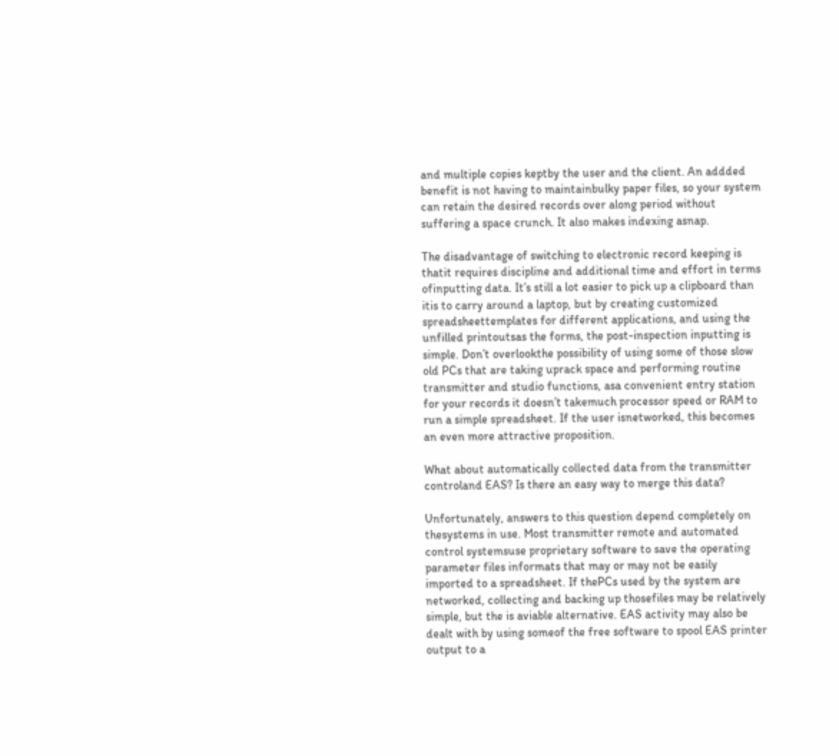and multiple copies keptby the user and the client. An addded benefit is not having to maintainbulky paper files, so your system can retain the desired records over along period without suffering a space crunch. It also makes indexing asnap.

The disadvantage of switching to electronic record keeping is thatit requires discipline and additional time and effort in terms ofinputting data. It’s still a lot easier to pick up a clipboard than itis to carry around a laptop, but by creating customized spreadsheettemplates for different applications, and using the unfilled printoutsas the forms, the post-inspection inputting is simple. Don’t overlookthe possibility of using some of those slow old PCs that are taking uprack space and performing routine transmitter and studio functions, asa convenient entry station for your records it doesn’t takemuch processor speed or RAM to run a simple spreadsheet. If the user isnetworked, this becomes an even more attractive proposition.

What about automatically collected data from the transmitter controland EAS? Is there an easy way to merge this data?

Unfortunately, answers to this question depend completely on thesystems in use. Most transmitter remote and automated control systemsuse proprietary software to save the operating parameter files informats that may or may not be easily imported to a spreadsheet. If thePCs used by the system are networked, collecting and backing up thosefiles may be relatively simple, but the is aviable alternative. EAS activity may also be dealt with by using someof the free software to spool EAS printer output to a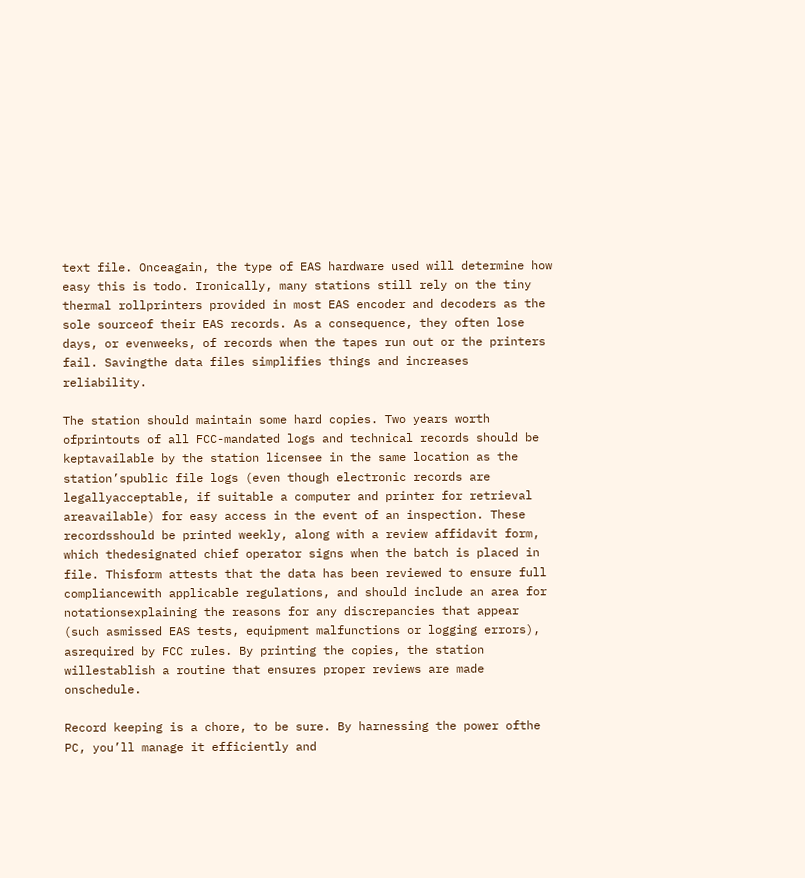text file. Onceagain, the type of EAS hardware used will determine how easy this is todo. Ironically, many stations still rely on the tiny thermal rollprinters provided in most EAS encoder and decoders as the sole sourceof their EAS records. As a consequence, they often lose days, or evenweeks, of records when the tapes run out or the printers fail. Savingthe data files simplifies things and increases reliability.

The station should maintain some hard copies. Two years worth ofprintouts of all FCC-mandated logs and technical records should be keptavailable by the station licensee in the same location as the station’spublic file logs (even though electronic records are legallyacceptable, if suitable a computer and printer for retrieval areavailable) for easy access in the event of an inspection. These recordsshould be printed weekly, along with a review affidavit form, which thedesignated chief operator signs when the batch is placed in file. Thisform attests that the data has been reviewed to ensure full compliancewith applicable regulations, and should include an area for notationsexplaining the reasons for any discrepancies that appear (such asmissed EAS tests, equipment malfunctions or logging errors), asrequired by FCC rules. By printing the copies, the station willestablish a routine that ensures proper reviews are made onschedule.

Record keeping is a chore, to be sure. By harnessing the power ofthe PC, you’ll manage it efficiently and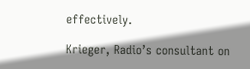effectively.

Krieger, Radio’s consultant on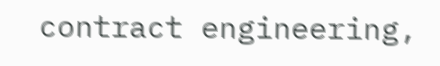contract engineering,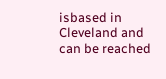isbased in Cleveland and can be reached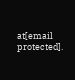at[email protected].